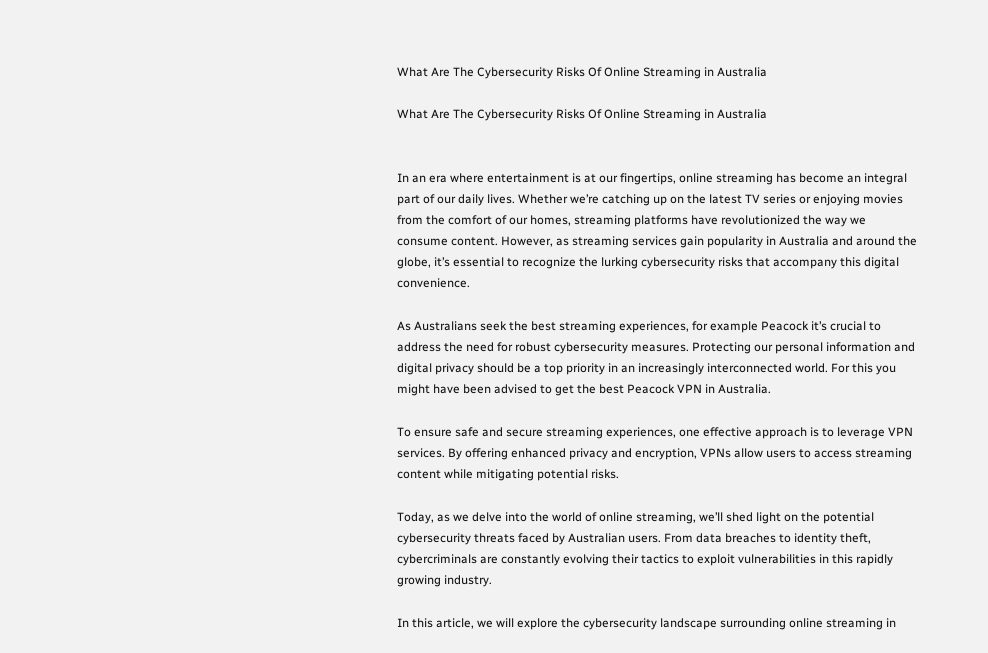What Are The Cybersecurity Risks Of Online Streaming in Australia

What Are The Cybersecurity Risks Of Online Streaming in Australia


In an era where entertainment is at our fingertips, online streaming has become an integral part of our daily lives. Whether we’re catching up on the latest TV series or enjoying movies from the comfort of our homes, streaming platforms have revolutionized the way we consume content. However, as streaming services gain popularity in Australia and around the globe, it’s essential to recognize the lurking cybersecurity risks that accompany this digital convenience.

As Australians seek the best streaming experiences, for example Peacock it’s crucial to address the need for robust cybersecurity measures. Protecting our personal information and digital privacy should be a top priority in an increasingly interconnected world. For this you might have been advised to get the best Peacock VPN in Australia.

To ensure safe and secure streaming experiences, one effective approach is to leverage VPN  services. By offering enhanced privacy and encryption, VPNs allow users to access streaming content while mitigating potential risks.

Today, as we delve into the world of online streaming, we’ll shed light on the potential cybersecurity threats faced by Australian users. From data breaches to identity theft, cybercriminals are constantly evolving their tactics to exploit vulnerabilities in this rapidly growing industry.

In this article, we will explore the cybersecurity landscape surrounding online streaming in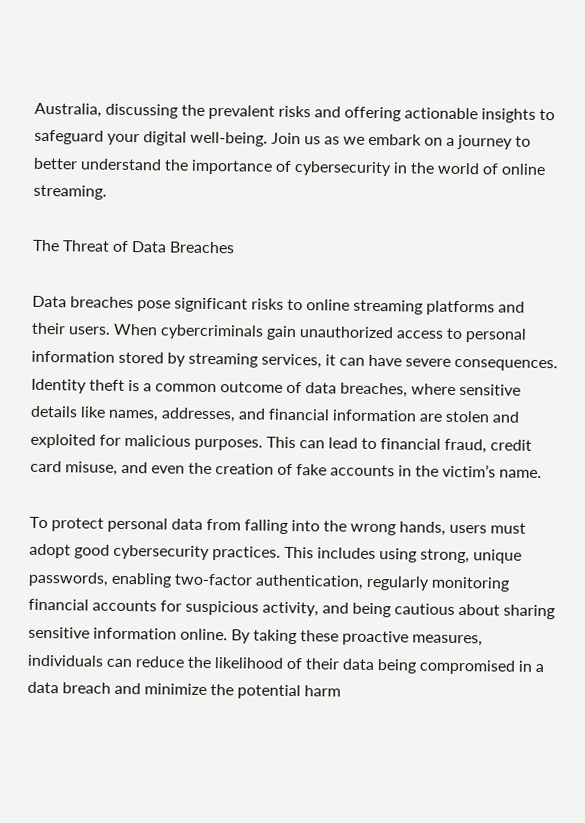Australia, discussing the prevalent risks and offering actionable insights to safeguard your digital well-being. Join us as we embark on a journey to better understand the importance of cybersecurity in the world of online streaming.

The Threat of Data Breaches

Data breaches pose significant risks to online streaming platforms and their users. When cybercriminals gain unauthorized access to personal information stored by streaming services, it can have severe consequences. Identity theft is a common outcome of data breaches, where sensitive details like names, addresses, and financial information are stolen and exploited for malicious purposes. This can lead to financial fraud, credit card misuse, and even the creation of fake accounts in the victim’s name.

To protect personal data from falling into the wrong hands, users must adopt good cybersecurity practices. This includes using strong, unique passwords, enabling two-factor authentication, regularly monitoring financial accounts for suspicious activity, and being cautious about sharing sensitive information online. By taking these proactive measures, individuals can reduce the likelihood of their data being compromised in a data breach and minimize the potential harm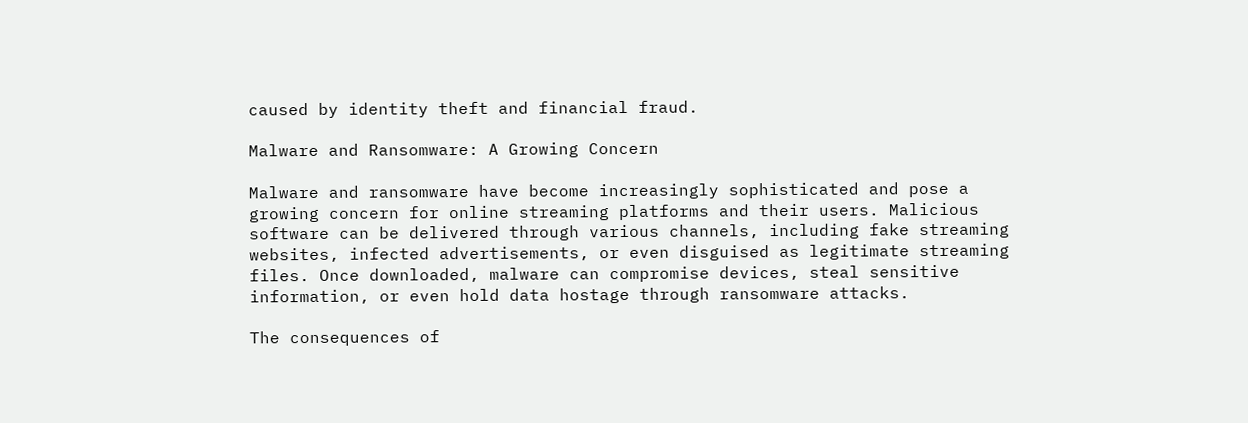caused by identity theft and financial fraud.

Malware and Ransomware: A Growing Concern

Malware and ransomware have become increasingly sophisticated and pose a growing concern for online streaming platforms and their users. Malicious software can be delivered through various channels, including fake streaming websites, infected advertisements, or even disguised as legitimate streaming files. Once downloaded, malware can compromise devices, steal sensitive information, or even hold data hostage through ransomware attacks.

The consequences of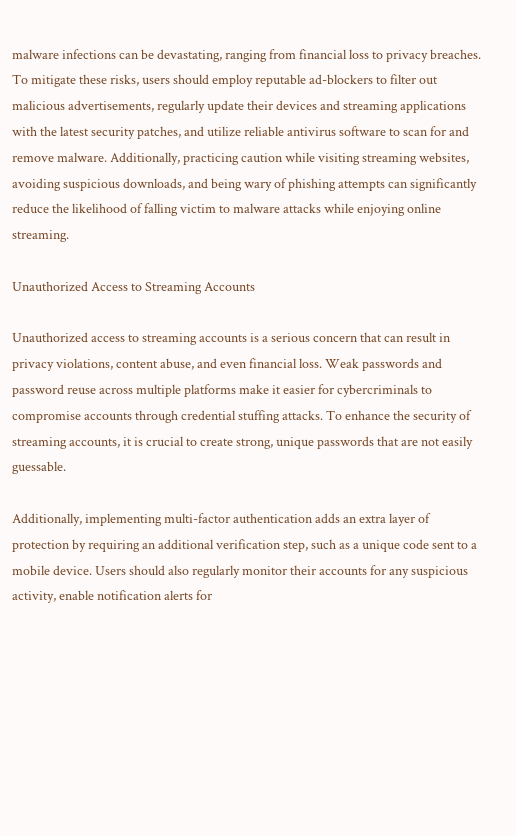malware infections can be devastating, ranging from financial loss to privacy breaches. To mitigate these risks, users should employ reputable ad-blockers to filter out malicious advertisements, regularly update their devices and streaming applications with the latest security patches, and utilize reliable antivirus software to scan for and remove malware. Additionally, practicing caution while visiting streaming websites, avoiding suspicious downloads, and being wary of phishing attempts can significantly reduce the likelihood of falling victim to malware attacks while enjoying online streaming.

Unauthorized Access to Streaming Accounts

Unauthorized access to streaming accounts is a serious concern that can result in privacy violations, content abuse, and even financial loss. Weak passwords and password reuse across multiple platforms make it easier for cybercriminals to compromise accounts through credential stuffing attacks. To enhance the security of streaming accounts, it is crucial to create strong, unique passwords that are not easily guessable.

Additionally, implementing multi-factor authentication adds an extra layer of protection by requiring an additional verification step, such as a unique code sent to a mobile device. Users should also regularly monitor their accounts for any suspicious activity, enable notification alerts for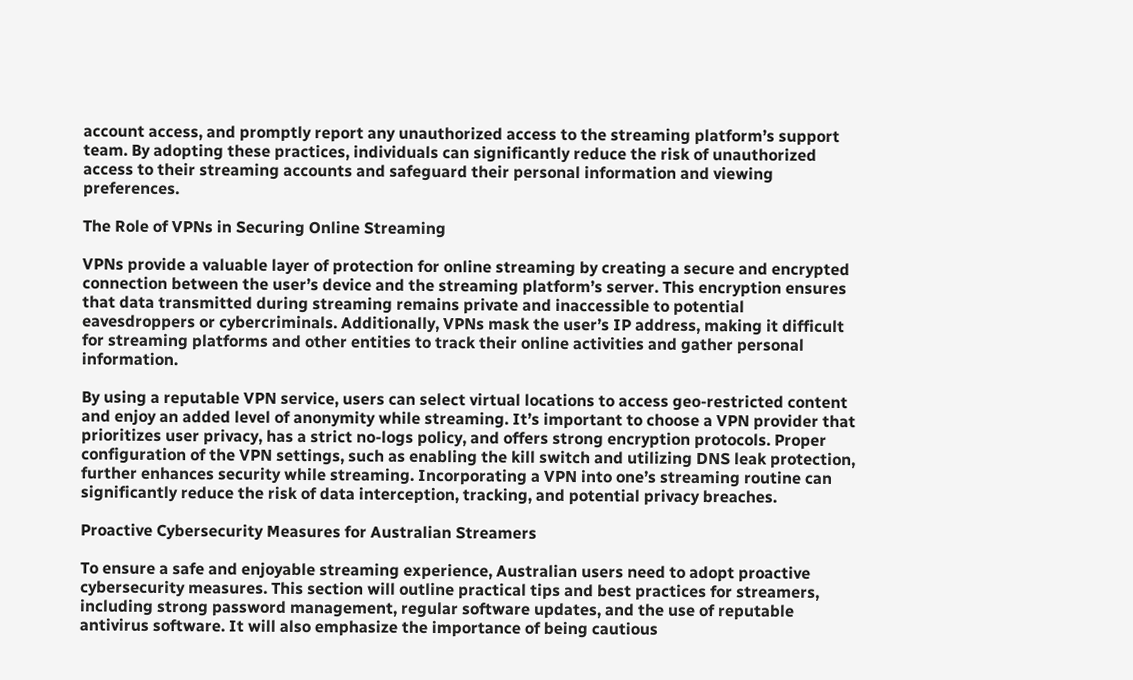account access, and promptly report any unauthorized access to the streaming platform’s support team. By adopting these practices, individuals can significantly reduce the risk of unauthorized access to their streaming accounts and safeguard their personal information and viewing preferences.

The Role of VPNs in Securing Online Streaming

VPNs provide a valuable layer of protection for online streaming by creating a secure and encrypted connection between the user’s device and the streaming platform’s server. This encryption ensures that data transmitted during streaming remains private and inaccessible to potential eavesdroppers or cybercriminals. Additionally, VPNs mask the user’s IP address, making it difficult for streaming platforms and other entities to track their online activities and gather personal information.

By using a reputable VPN service, users can select virtual locations to access geo-restricted content and enjoy an added level of anonymity while streaming. It’s important to choose a VPN provider that prioritizes user privacy, has a strict no-logs policy, and offers strong encryption protocols. Proper configuration of the VPN settings, such as enabling the kill switch and utilizing DNS leak protection, further enhances security while streaming. Incorporating a VPN into one’s streaming routine can significantly reduce the risk of data interception, tracking, and potential privacy breaches.

Proactive Cybersecurity Measures for Australian Streamers

To ensure a safe and enjoyable streaming experience, Australian users need to adopt proactive cybersecurity measures. This section will outline practical tips and best practices for streamers, including strong password management, regular software updates, and the use of reputable antivirus software. It will also emphasize the importance of being cautious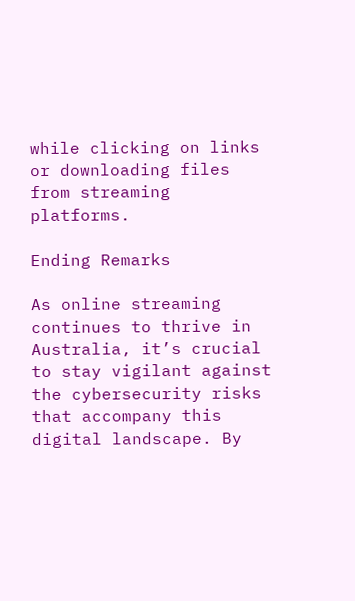while clicking on links or downloading files from streaming platforms.

Ending Remarks

As online streaming continues to thrive in Australia, it’s crucial to stay vigilant against the cybersecurity risks that accompany this digital landscape. By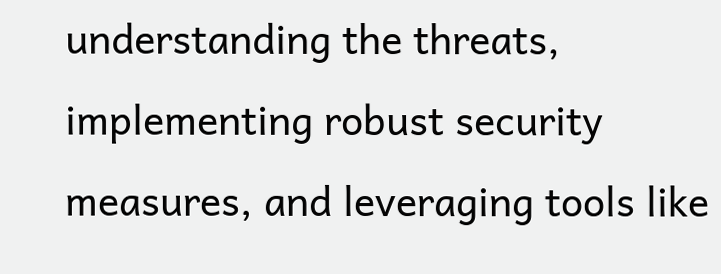understanding the threats, implementing robust security measures, and leveraging tools like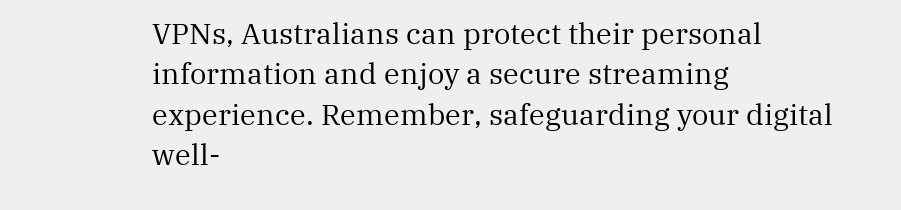VPNs, Australians can protect their personal information and enjoy a secure streaming experience. Remember, safeguarding your digital well-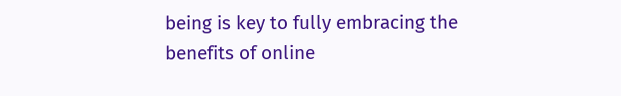being is key to fully embracing the benefits of online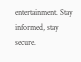entertainment. Stay informed, stay secure.